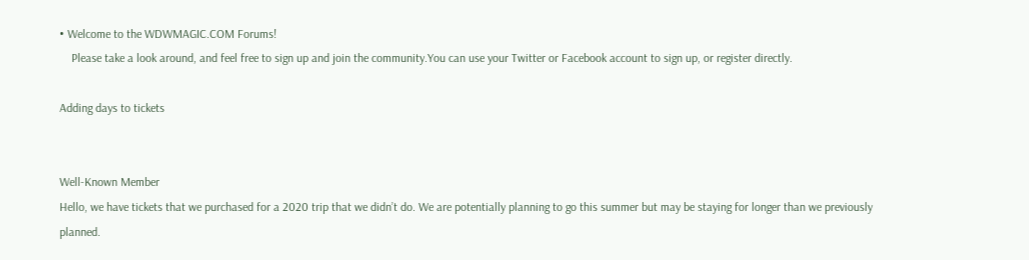• Welcome to the WDWMAGIC.COM Forums!
    Please take a look around, and feel free to sign up and join the community.You can use your Twitter or Facebook account to sign up, or register directly.

Adding days to tickets


Well-Known Member
Hello, we have tickets that we purchased for a 2020 trip that we didn’t do. We are potentially planning to go this summer but may be staying for longer than we previously planned.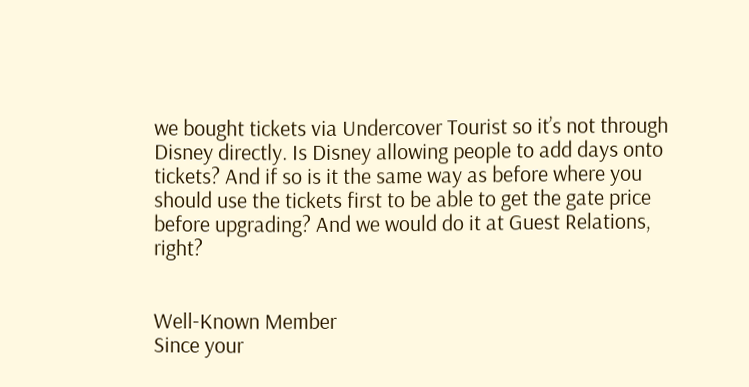we bought tickets via Undercover Tourist so it’s not through Disney directly. Is Disney allowing people to add days onto tickets? And if so is it the same way as before where you should use the tickets first to be able to get the gate price before upgrading? And we would do it at Guest Relations, right?


Well-Known Member
Since your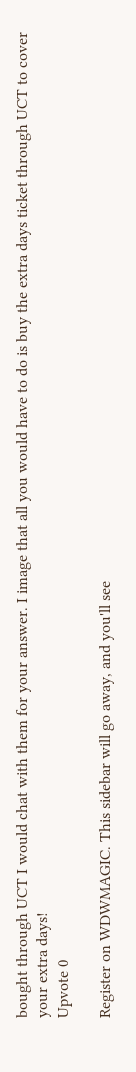bought through UCT I would chat with them for your answer. I image that all you would have to do is buy the extra days ticket through UCT to cover your extra days!
Upvote 0

Register on WDWMAGIC. This sidebar will go away, and you'll see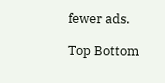fewer ads.

Top Bottom